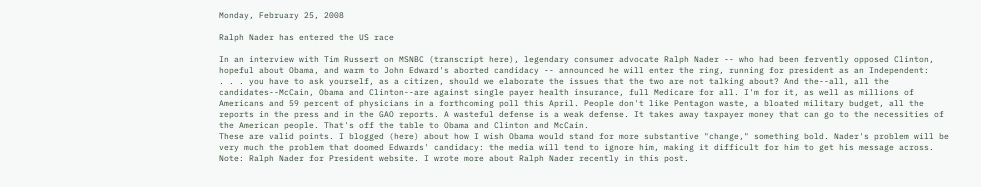Monday, February 25, 2008

Ralph Nader has entered the US race

In an interview with Tim Russert on MSNBC (transcript here), legendary consumer advocate Ralph Nader -- who had been fervently opposed Clinton, hopeful about Obama, and warm to John Edward's aborted candidacy -- announced he will enter the ring, running for president as an Independent:
. . . you have to ask yourself, as a citizen, should we elaborate the issues that the two are not talking about? And the--all, all the candidates--McCain, Obama and Clinton--are against single payer health insurance, full Medicare for all. I'm for it, as well as millions of Americans and 59 percent of physicians in a forthcoming poll this April. People don't like Pentagon waste, a bloated military budget, all the reports in the press and in the GAO reports. A wasteful defense is a weak defense. It takes away taxpayer money that can go to the necessities of the American people. That's off the table to Obama and Clinton and McCain.
These are valid points. I blogged (here) about how I wish Obama would stand for more substantive "change," something bold. Nader's problem will be very much the problem that doomed Edwards' candidacy: the media will tend to ignore him, making it difficult for him to get his message across.
Note: Ralph Nader for President website. I wrote more about Ralph Nader recently in this post.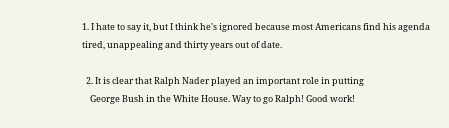1. I hate to say it, but I think he's ignored because most Americans find his agenda tired, unappealing and thirty years out of date.

  2. It is clear that Ralph Nader played an important role in putting
    George Bush in the White House. Way to go Ralph! Good work!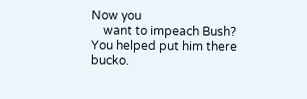Now you
    want to impeach Bush? You helped put him there bucko.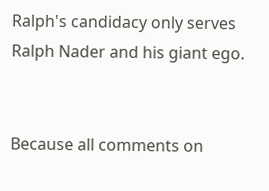Ralph's candidacy only serves Ralph Nader and his giant ego.


Because all comments on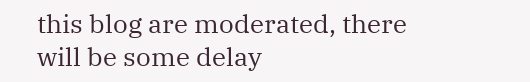this blog are moderated, there will be some delay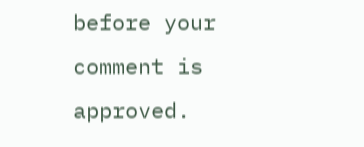before your comment is approved.